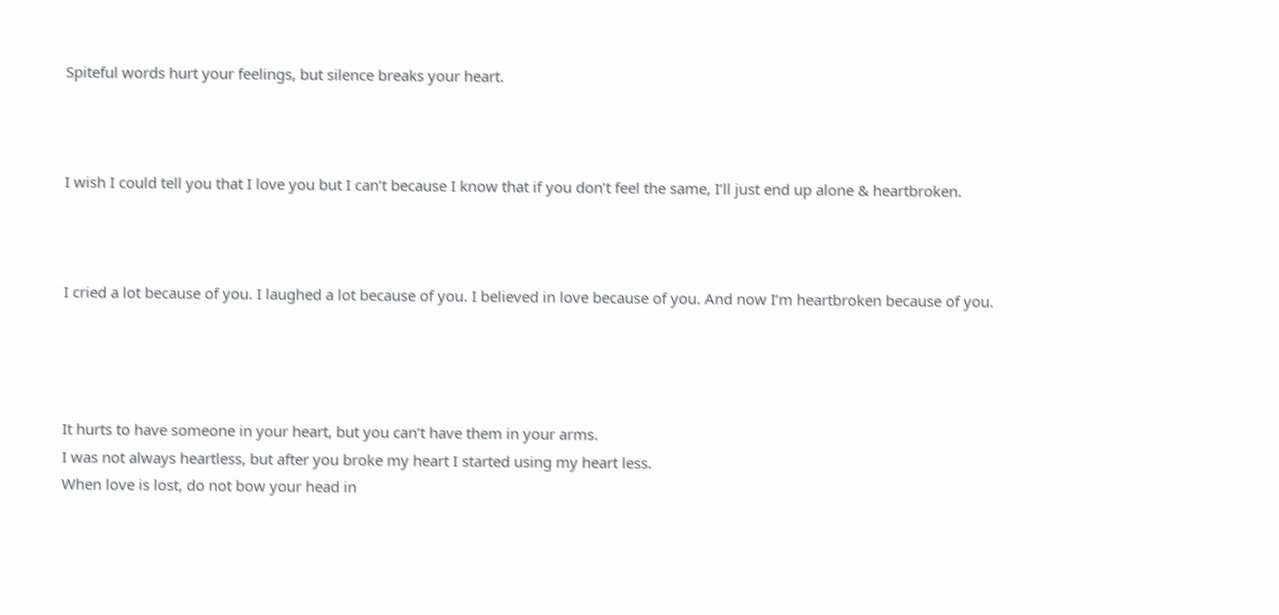Spiteful words hurt your feelings, but silence breaks your heart.



I wish I could tell you that I love you but I can’t because I know that if you don’t feel the same, I’ll just end up alone & heartbroken.



I cried a lot because of you. I laughed a lot because of you. I believed in love because of you. And now I’m heartbroken because of you.




It hurts to have someone in your heart, but you can’t have them in your arms.
I was not always heartless, but after you broke my heart I started using my heart less.
When love is lost, do not bow your head in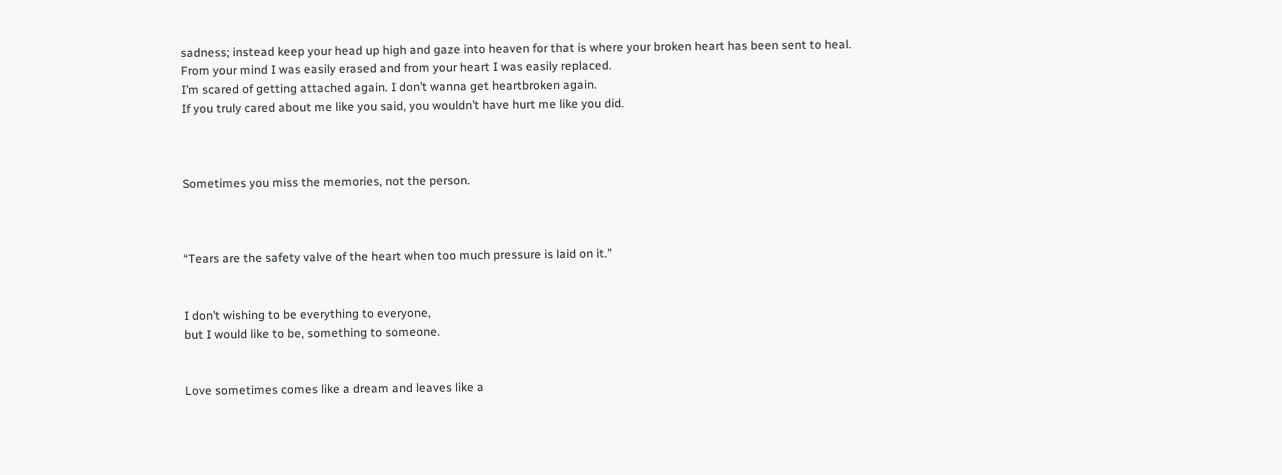sadness; instead keep your head up high and gaze into heaven for that is where your broken heart has been sent to heal.
From your mind I was easily erased and from your heart I was easily replaced.
I’m scared of getting attached again. I don’t wanna get heartbroken again.
If you truly cared about me like you said, you wouldn’t have hurt me like you did.



Sometimes you miss the memories, not the person.



“Tears are the safety valve of the heart when too much pressure is laid on it.”


I don’t wishing to be everything to everyone,
but I would like to be, something to someone.


Love sometimes comes like a dream and leaves like a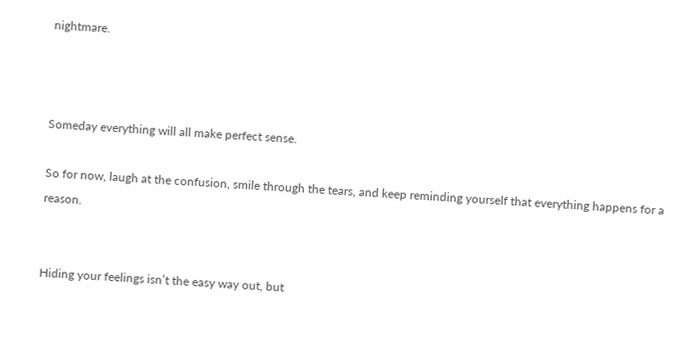nightmare.



Someday everything will all make perfect sense.

So for now, laugh at the confusion, smile through the tears, and keep reminding yourself that everything happens for a reason.


Hiding your feelings isn’t the easy way out, but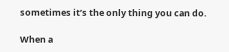sometimes it’s the only thing you can do.

When a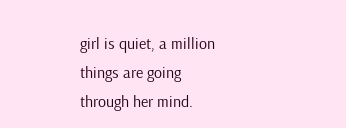girl is quiet, a million things are going through her mind.